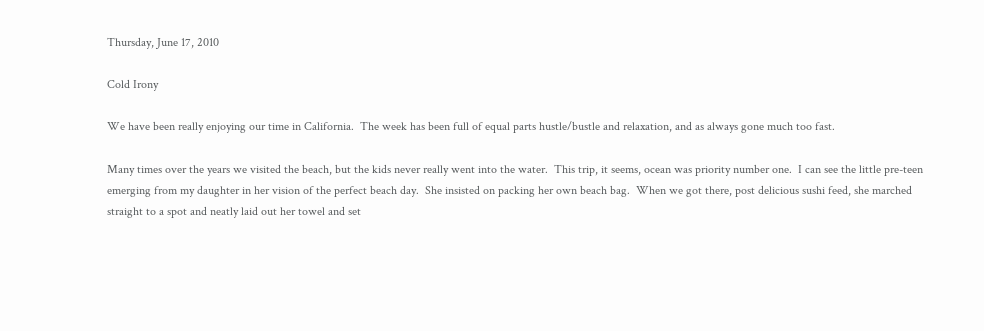Thursday, June 17, 2010

Cold Irony

We have been really enjoying our time in California.  The week has been full of equal parts hustle/bustle and relaxation, and as always gone much too fast.

Many times over the years we visited the beach, but the kids never really went into the water.  This trip, it seems, ocean was priority number one.  I can see the little pre-teen emerging from my daughter in her vision of the perfect beach day.  She insisted on packing her own beach bag.  When we got there, post delicious sushi feed, she marched straight to a spot and neatly laid out her towel and set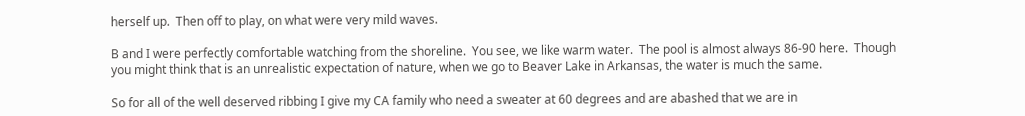herself up.  Then off to play, on what were very mild waves.

B and I were perfectly comfortable watching from the shoreline.  You see, we like warm water.  The pool is almost always 86-90 here.  Though you might think that is an unrealistic expectation of nature, when we go to Beaver Lake in Arkansas, the water is much the same.

So for all of the well deserved ribbing I give my CA family who need a sweater at 60 degrees and are abashed that we are in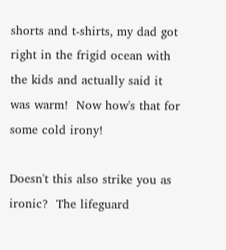shorts and t-shirts, my dad got right in the frigid ocean with the kids and actually said it was warm!  Now how's that for some cold irony!

Doesn't this also strike you as ironic?  The lifeguard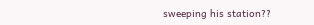sweeping his station??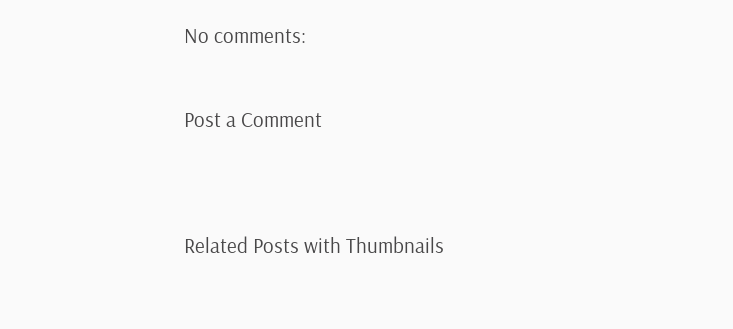No comments:

Post a Comment


Related Posts with Thumbnails